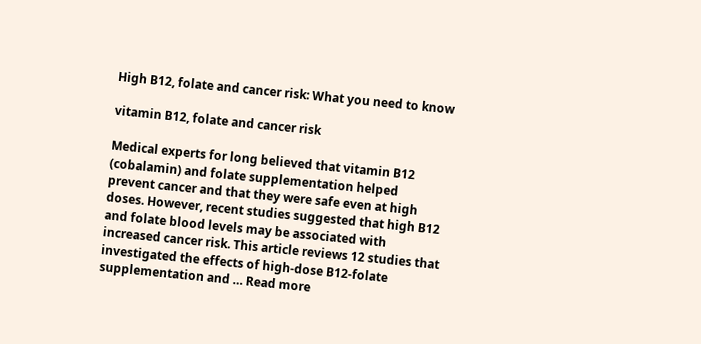High B12, folate and cancer risk: What you need to know

vitamin B12, folate and cancer risk

Medical experts for long believed that vitamin B12 (cobalamin) and folate supplementation helped prevent cancer and that they were safe even at high doses. However, recent studies suggested that high B12 and folate blood levels may be associated with increased cancer risk. This article reviews 12 studies that investigated the effects of high-dose B12-folate supplementation and … Read more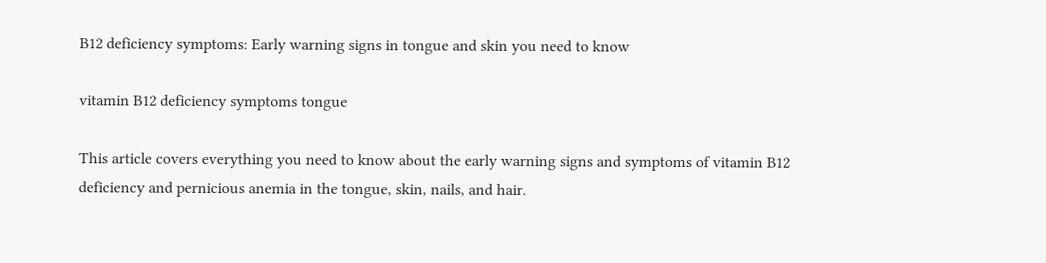B12 deficiency symptoms: Early warning signs in tongue and skin you need to know

vitamin B12 deficiency symptoms tongue

This article covers everything you need to know about the early warning signs and symptoms of vitamin B12 deficiency and pernicious anemia in the tongue, skin, nails, and hair.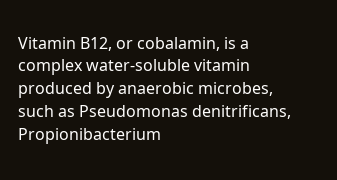Vitamin B12, or cobalamin, is a complex water-soluble vitamin produced by anaerobic microbes, such as Pseudomonas denitrificans, Propionibacterium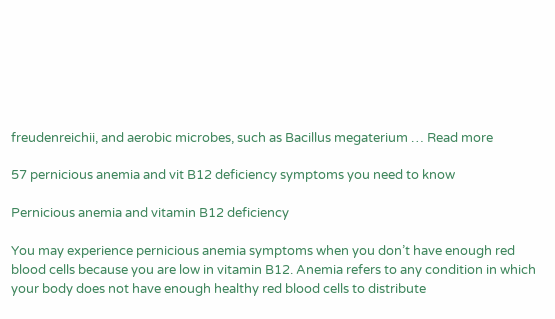freudenreichii, and aerobic microbes, such as Bacillus megaterium … Read more

57 pernicious anemia and vit B12 deficiency symptoms you need to know

Pernicious anemia and vitamin B12 deficiency

You may experience pernicious anemia symptoms when you don’t have enough red blood cells because you are low in vitamin B12. Anemia refers to any condition in which your body does not have enough healthy red blood cells to distribute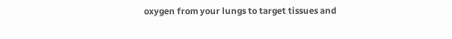oxygen from your lungs to target tissues and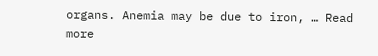organs. Anemia may be due to iron, … Read more